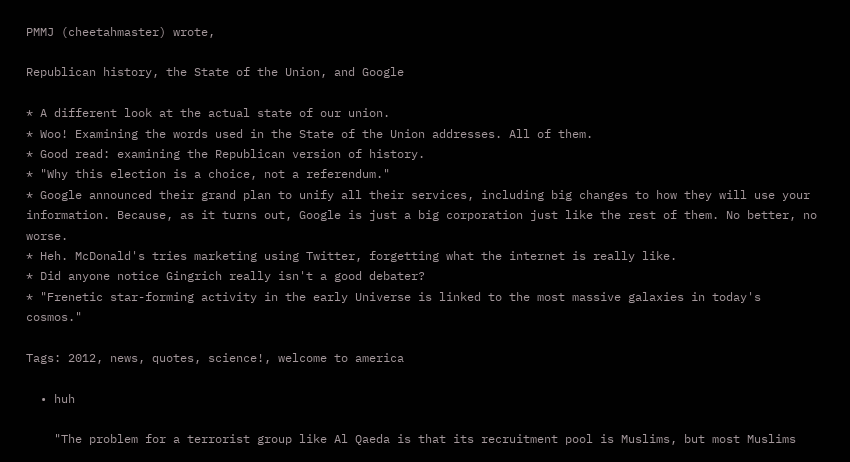PMMJ (cheetahmaster) wrote,

Republican history, the State of the Union, and Google

* A different look at the actual state of our union.
* Woo! Examining the words used in the State of the Union addresses. All of them.
* Good read: examining the Republican version of history.
* "Why this election is a choice, not a referendum."
* Google announced their grand plan to unify all their services, including big changes to how they will use your information. Because, as it turns out, Google is just a big corporation just like the rest of them. No better, no worse.
* Heh. McDonald's tries marketing using Twitter, forgetting what the internet is really like.
* Did anyone notice Gingrich really isn't a good debater?
* "Frenetic star-forming activity in the early Universe is linked to the most massive galaxies in today's cosmos."

Tags: 2012, news, quotes, science!, welcome to america

  • huh

    "The problem for a terrorist group like Al Qaeda is that its recruitment pool is Muslims, but most Muslims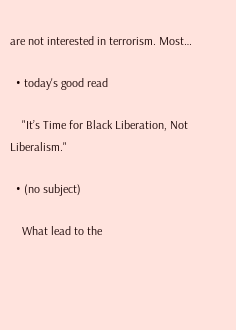are not interested in terrorism. Most…

  • today's good read

    "It’s Time for Black Liberation, Not Liberalism."

  • (no subject)

    What lead to the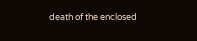death of the enclosed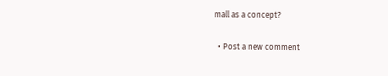mall as a concept?

  • Post a new comment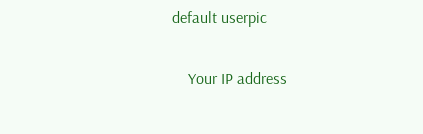default userpic

    Your IP address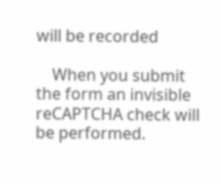will be recorded

    When you submit the form an invisible reCAPTCHA check will be performed.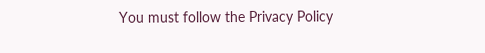You must follow the Privacy Policy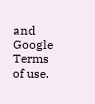and Google Terms of use.